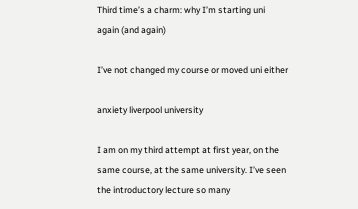Third time’s a charm: why I’m starting uni again (and again)

I’ve not changed my course or moved uni either

anxiety liverpool university

I am on my third attempt at first year, on the same course, at the same university. I’ve seen the introductory lecture so many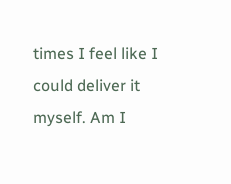times I feel like I could deliver it myself. Am I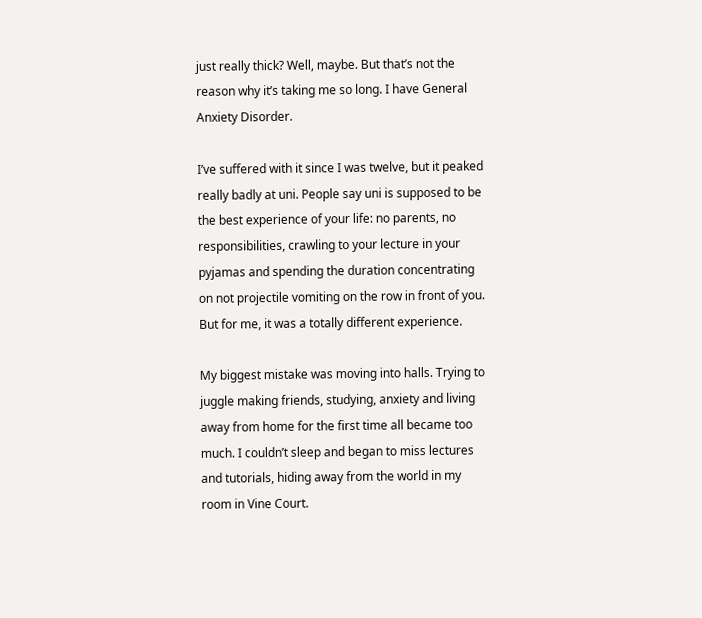just really thick? Well, maybe. But that’s not the reason why it’s taking me so long. I have General Anxiety Disorder.

I’ve suffered with it since I was twelve, but it peaked really badly at uni. People say uni is supposed to be the best experience of your life: no parents, no responsibilities, crawling to your lecture in your pyjamas and spending the duration concentrating on not projectile vomiting on the row in front of you. But for me, it was a totally different experience.

My biggest mistake was moving into halls. Trying to juggle making friends, studying, anxiety and living away from home for the first time all became too much. I couldn’t sleep and began to miss lectures and tutorials, hiding away from the world in my room in Vine Court.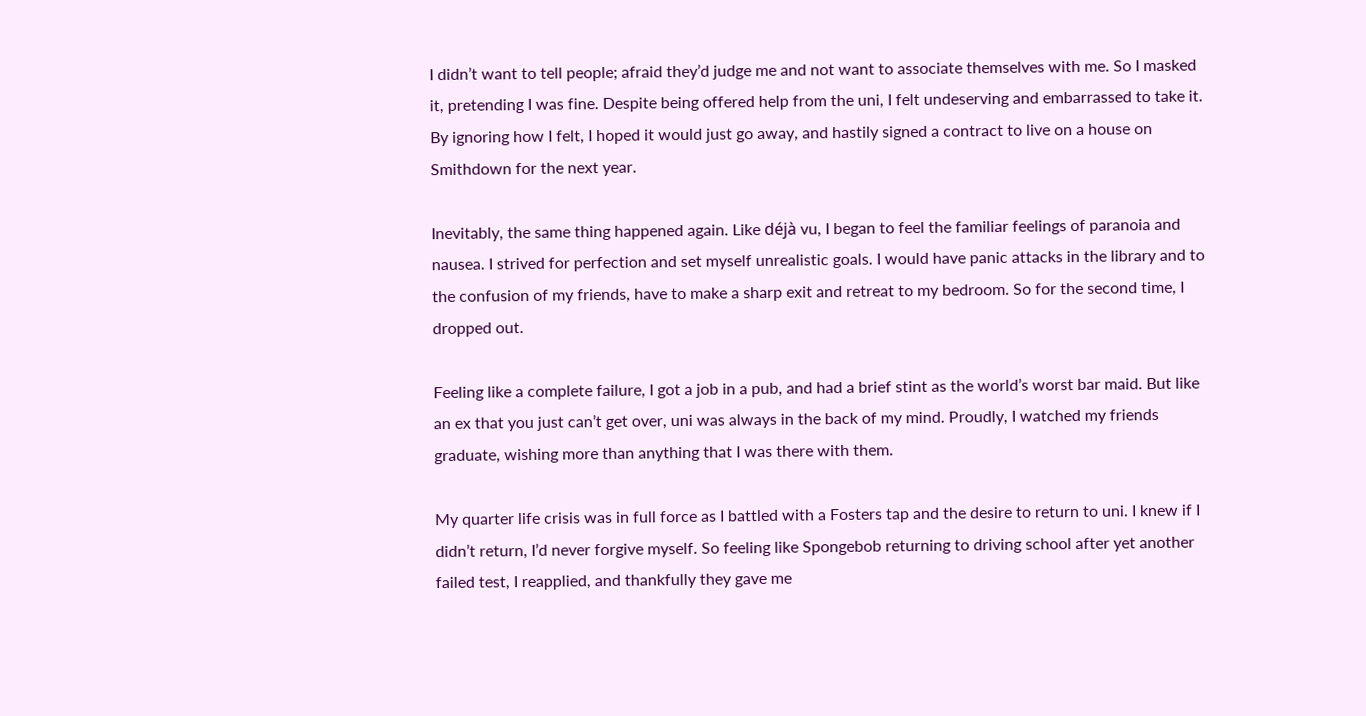I didn’t want to tell people; afraid they’d judge me and not want to associate themselves with me. So I masked it, pretending I was fine. Despite being offered help from the uni, I felt undeserving and embarrassed to take it. By ignoring how I felt, I hoped it would just go away, and hastily signed a contract to live on a house on Smithdown for the next year.

Inevitably, the same thing happened again. Like déjà vu, I began to feel the familiar feelings of paranoia and nausea. I strived for perfection and set myself unrealistic goals. I would have panic attacks in the library and to the confusion of my friends, have to make a sharp exit and retreat to my bedroom. So for the second time, I dropped out.

Feeling like a complete failure, I got a job in a pub, and had a brief stint as the world’s worst bar maid. But like an ex that you just can’t get over, uni was always in the back of my mind. Proudly, I watched my friends graduate, wishing more than anything that I was there with them.

My quarter life crisis was in full force as I battled with a Fosters tap and the desire to return to uni. I knew if I didn’t return, I’d never forgive myself. So feeling like Spongebob returning to driving school after yet another failed test, I reapplied, and thankfully they gave me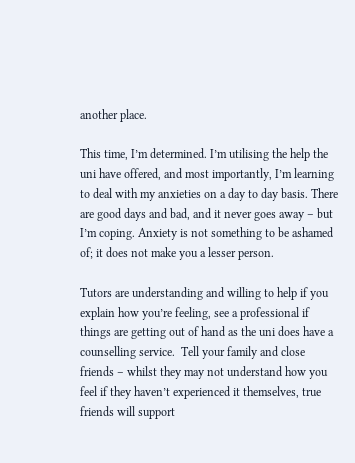another place.

This time, I’m determined. I’m utilising the help the uni have offered, and most importantly, I’m learning to deal with my anxieties on a day to day basis. There are good days and bad, and it never goes away – but I’m coping. Anxiety is not something to be ashamed of; it does not make you a lesser person.

Tutors are understanding and willing to help if you explain how you’re feeling, see a professional if things are getting out of hand as the uni does have a counselling service.  Tell your family and close friends – whilst they may not understand how you feel if they haven’t experienced it themselves, true friends will support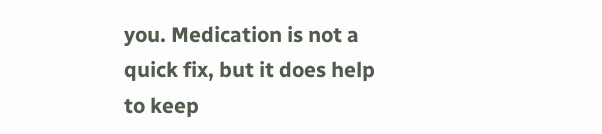you. Medication is not a quick fix, but it does help to keep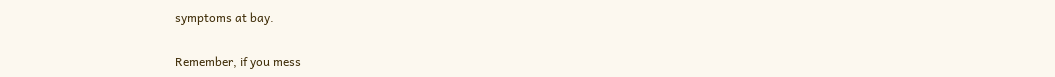symptoms at bay.

Remember, if you mess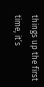things up the first time, it’s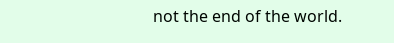not the end of the world.